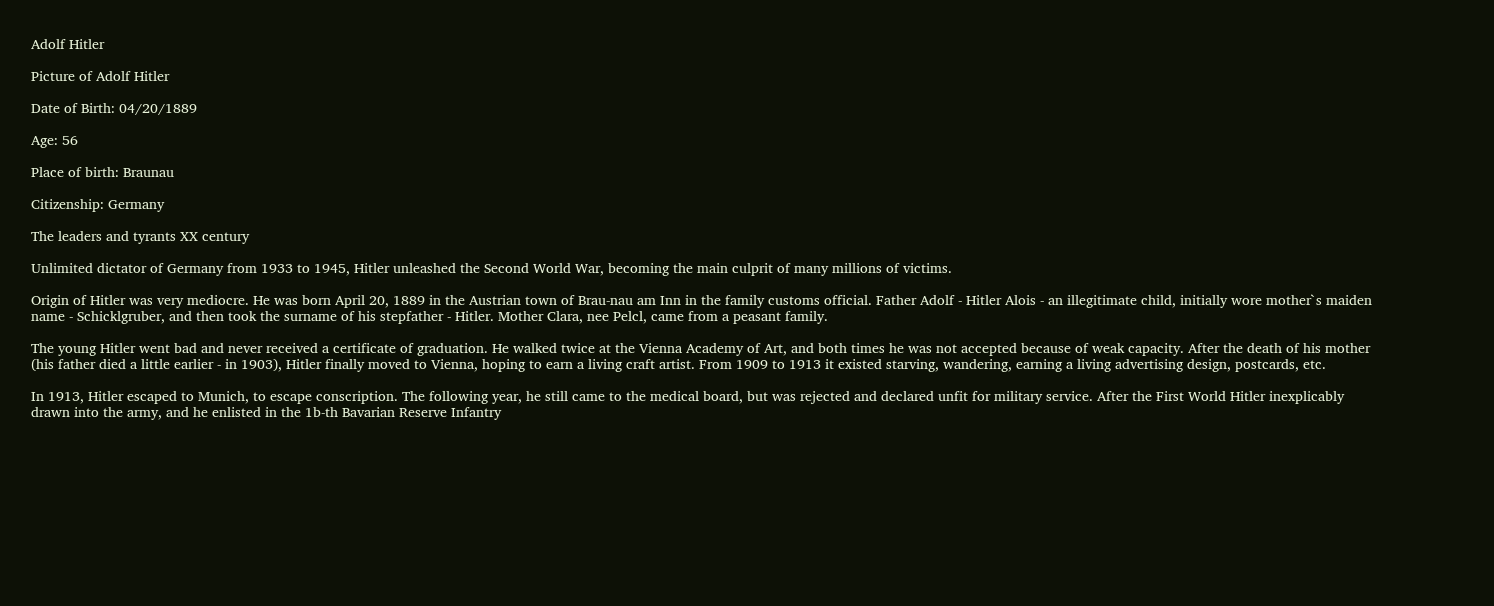Adolf Hitler

Picture of Adolf Hitler

Date of Birth: 04/20/1889

Age: 56

Place of birth: Braunau

Citizenship: Germany

The leaders and tyrants XX century

Unlimited dictator of Germany from 1933 to 1945, Hitler unleashed the Second World War, becoming the main culprit of many millions of victims.

Origin of Hitler was very mediocre. He was born April 20, 1889 in the Austrian town of Brau-nau am Inn in the family customs official. Father Adolf - Hitler Alois - an illegitimate child, initially wore mother`s maiden name - Schicklgruber, and then took the surname of his stepfather - Hitler. Mother Clara, nee Pelcl, came from a peasant family.

The young Hitler went bad and never received a certificate of graduation. He walked twice at the Vienna Academy of Art, and both times he was not accepted because of weak capacity. After the death of his mother (his father died a little earlier - in 1903), Hitler finally moved to Vienna, hoping to earn a living craft artist. From 1909 to 1913 it existed starving, wandering, earning a living advertising design, postcards, etc.

In 1913, Hitler escaped to Munich, to escape conscription. The following year, he still came to the medical board, but was rejected and declared unfit for military service. After the First World Hitler inexplicably drawn into the army, and he enlisted in the 1b-th Bavarian Reserve Infantry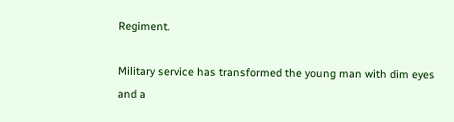Regiment.

Military service has transformed the young man with dim eyes and a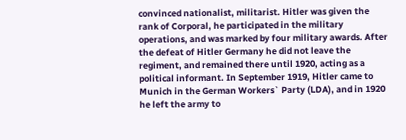convinced nationalist, militarist. Hitler was given the rank of Corporal, he participated in the military operations, and was marked by four military awards. After the defeat of Hitler Germany he did not leave the regiment, and remained there until 1920, acting as a political informant. In September 1919, Hitler came to Munich in the German Workers` Party (LDA), and in 1920 he left the army to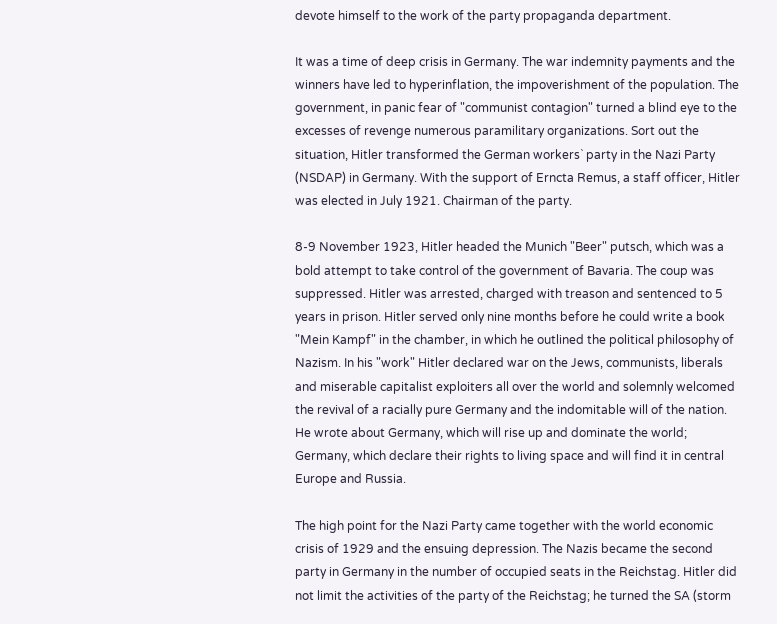devote himself to the work of the party propaganda department.

It was a time of deep crisis in Germany. The war indemnity payments and the winners have led to hyperinflation, the impoverishment of the population. The government, in panic fear of "communist contagion" turned a blind eye to the excesses of revenge numerous paramilitary organizations. Sort out the situation, Hitler transformed the German workers` party in the Nazi Party (NSDAP) in Germany. With the support of Erncta Remus, a staff officer, Hitler was elected in July 1921. Chairman of the party.

8-9 November 1923, Hitler headed the Munich "Beer" putsch, which was a bold attempt to take control of the government of Bavaria. The coup was suppressed. Hitler was arrested, charged with treason and sentenced to 5 years in prison. Hitler served only nine months before he could write a book "Mein Kampf" in the chamber, in which he outlined the political philosophy of Nazism. In his "work" Hitler declared war on the Jews, communists, liberals and miserable capitalist exploiters all over the world and solemnly welcomed the revival of a racially pure Germany and the indomitable will of the nation. He wrote about Germany, which will rise up and dominate the world; Germany, which declare their rights to living space and will find it in central Europe and Russia.

The high point for the Nazi Party came together with the world economic crisis of 1929 and the ensuing depression. The Nazis became the second party in Germany in the number of occupied seats in the Reichstag. Hitler did not limit the activities of the party of the Reichstag; he turned the SA (storm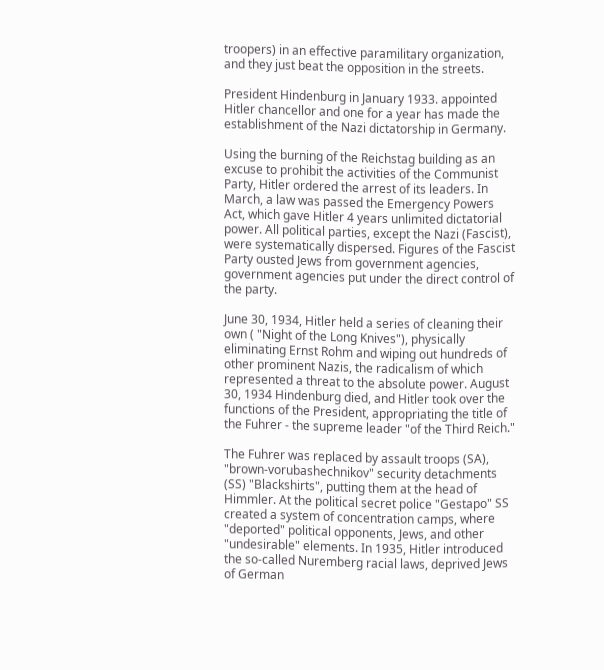troopers) in an effective paramilitary organization, and they just beat the opposition in the streets.

President Hindenburg in January 1933. appointed Hitler chancellor and one for a year has made the establishment of the Nazi dictatorship in Germany.

Using the burning of the Reichstag building as an excuse to prohibit the activities of the Communist Party, Hitler ordered the arrest of its leaders. In March, a law was passed the Emergency Powers Act, which gave Hitler 4 years unlimited dictatorial power. All political parties, except the Nazi (Fascist), were systematically dispersed. Figures of the Fascist Party ousted Jews from government agencies, government agencies put under the direct control of the party.

June 30, 1934, Hitler held a series of cleaning their own ( "Night of the Long Knives"), physically eliminating Ernst Rohm and wiping out hundreds of other prominent Nazis, the radicalism of which represented a threat to the absolute power. August 30, 1934 Hindenburg died, and Hitler took over the functions of the President, appropriating the title of the Fuhrer - the supreme leader "of the Third Reich."

The Fuhrer was replaced by assault troops (SA), "brown-vorubashechnikov" security detachments (SS) "Blackshirts", putting them at the head of Himmler. At the political secret police "Gestapo" SS created a system of concentration camps, where "deported" political opponents, Jews, and other "undesirable" elements. In 1935, Hitler introduced the so-called Nuremberg racial laws, deprived Jews of German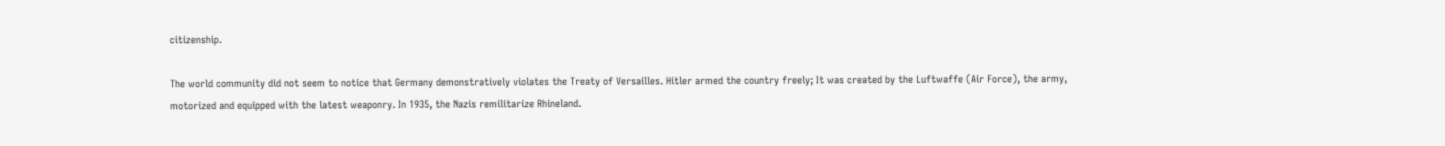citizenship.

The world community did not seem to notice that Germany demonstratively violates the Treaty of Versailles. Hitler armed the country freely; It was created by the Luftwaffe (Air Force), the army, motorized and equipped with the latest weaponry. In 1935, the Nazis remilitarize Rhineland.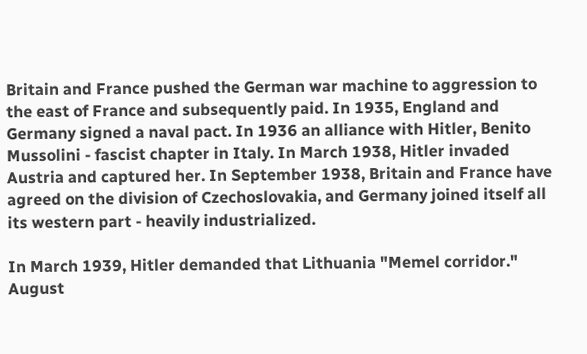Britain and France pushed the German war machine to aggression to the east of France and subsequently paid. In 1935, England and Germany signed a naval pact. In 1936 an alliance with Hitler, Benito Mussolini - fascist chapter in Italy. In March 1938, Hitler invaded Austria and captured her. In September 1938, Britain and France have agreed on the division of Czechoslovakia, and Germany joined itself all its western part - heavily industrialized.

In March 1939, Hitler demanded that Lithuania "Memel corridor." August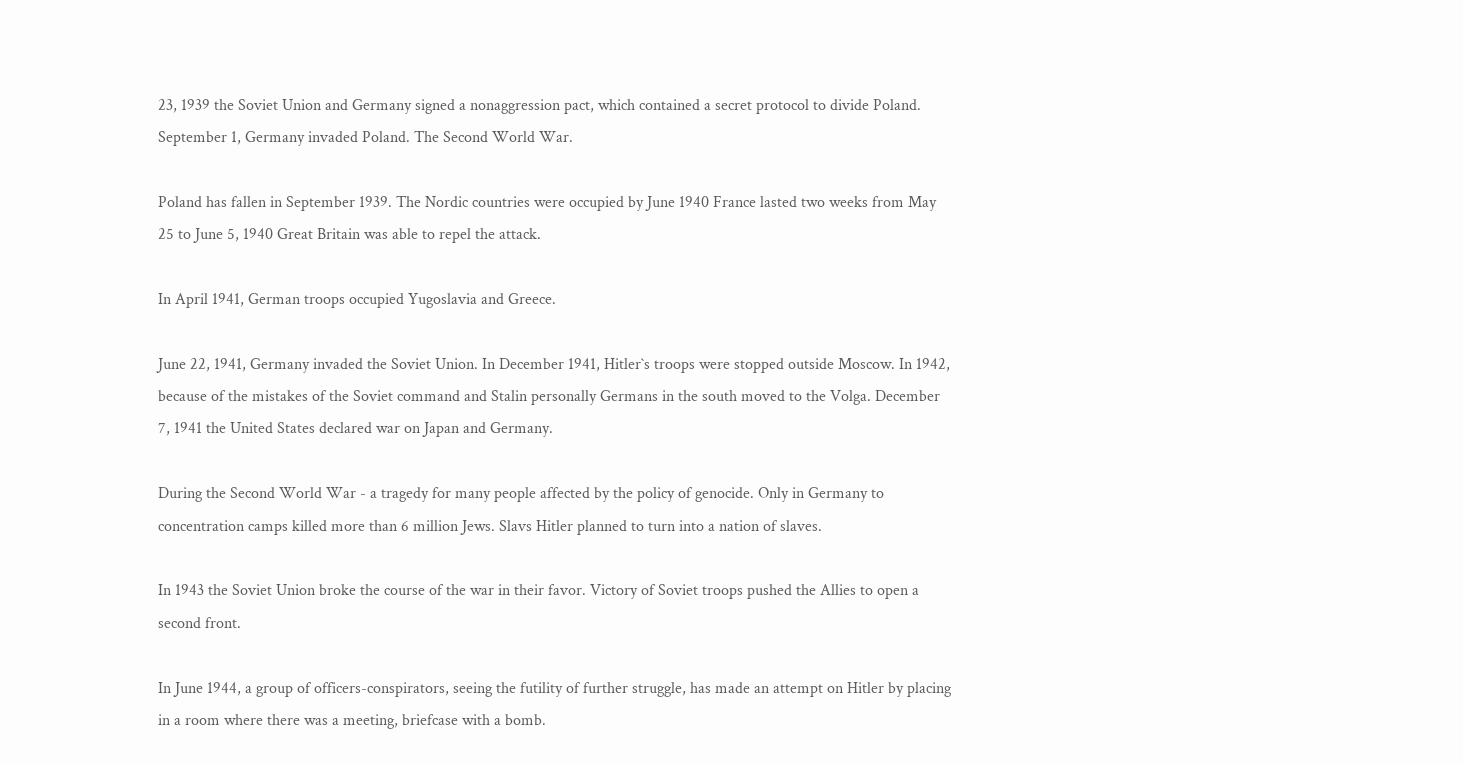23, 1939 the Soviet Union and Germany signed a nonaggression pact, which contained a secret protocol to divide Poland. September 1, Germany invaded Poland. The Second World War.

Poland has fallen in September 1939. The Nordic countries were occupied by June 1940 France lasted two weeks from May 25 to June 5, 1940 Great Britain was able to repel the attack.

In April 1941, German troops occupied Yugoslavia and Greece.

June 22, 1941, Germany invaded the Soviet Union. In December 1941, Hitler`s troops were stopped outside Moscow. In 1942, because of the mistakes of the Soviet command and Stalin personally Germans in the south moved to the Volga. December 7, 1941 the United States declared war on Japan and Germany.

During the Second World War - a tragedy for many people affected by the policy of genocide. Only in Germany to concentration camps killed more than 6 million Jews. Slavs Hitler planned to turn into a nation of slaves.

In 1943 the Soviet Union broke the course of the war in their favor. Victory of Soviet troops pushed the Allies to open a second front.

In June 1944, a group of officers-conspirators, seeing the futility of further struggle, has made an attempt on Hitler by placing in a room where there was a meeting, briefcase with a bomb.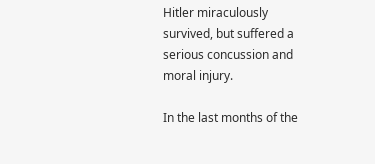Hitler miraculously survived, but suffered a serious concussion and moral injury.

In the last months of the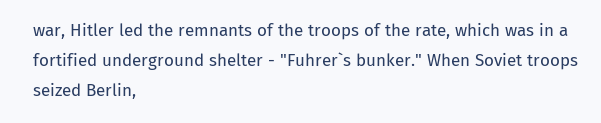war, Hitler led the remnants of the troops of the rate, which was in a fortified underground shelter - "Fuhrer`s bunker." When Soviet troops seized Berlin,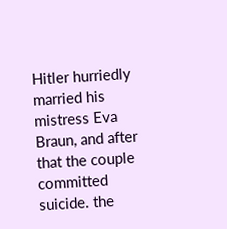Hitler hurriedly married his mistress Eva Braun, and after that the couple committed suicide. the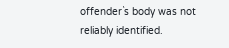offender`s body was not reliably identified.